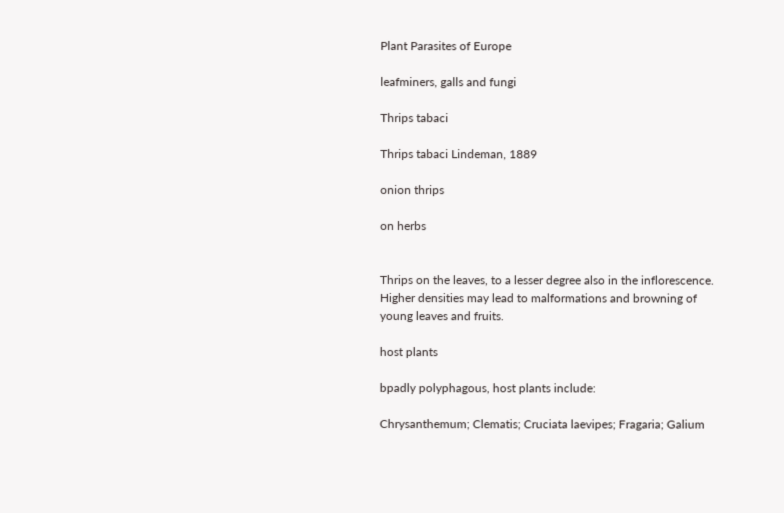Plant Parasites of Europe

leafminers, galls and fungi

Thrips tabaci

Thrips tabaci Lindeman, 1889

onion thrips

on herbs


Thrips on the leaves, to a lesser degree also in the inflorescence. Higher densities may lead to malformations and browning of young leaves and fruits.

host plants

bpadly polyphagous, host plants include:

Chrysanthemum; Clematis; Cruciata laevipes; Fragaria; Galium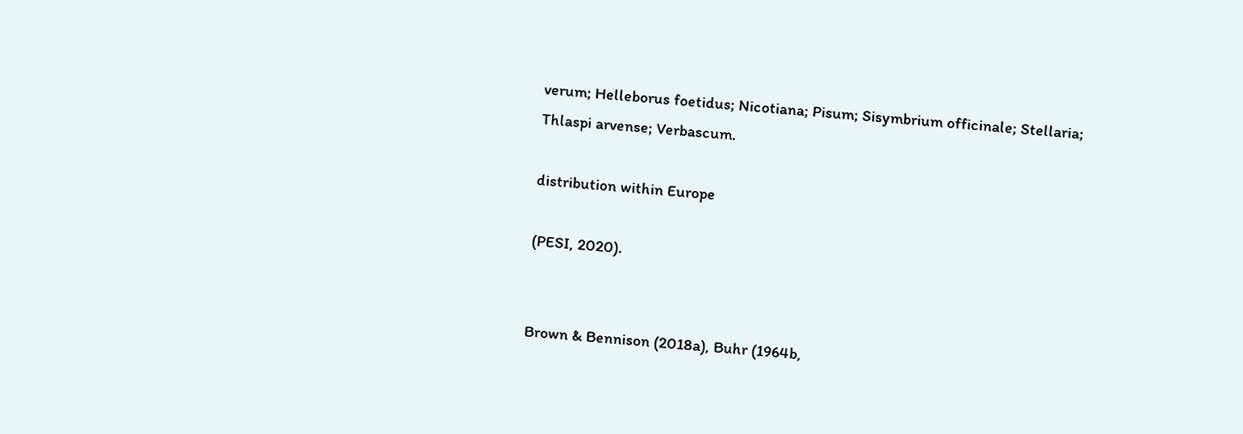verum; Helleborus foetidus; Nicotiana; Pisum; Sisymbrium officinale; Stellaria; Thlaspi arvense; Verbascum.

distribution within Europe

(PESI, 2020).


Brown & Bennison (2018a), Buhr (1964b,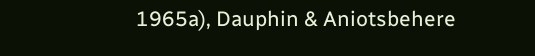1965a), Dauphin & Aniotsbehere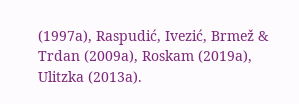(1997a), Raspudić, Ivezić, Brmež & Trdan (2009a), Roskam (2019a), Ulitzka (2013a).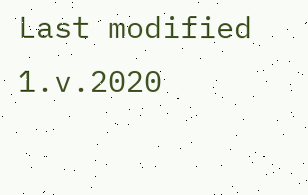Last modified 1.v.2020